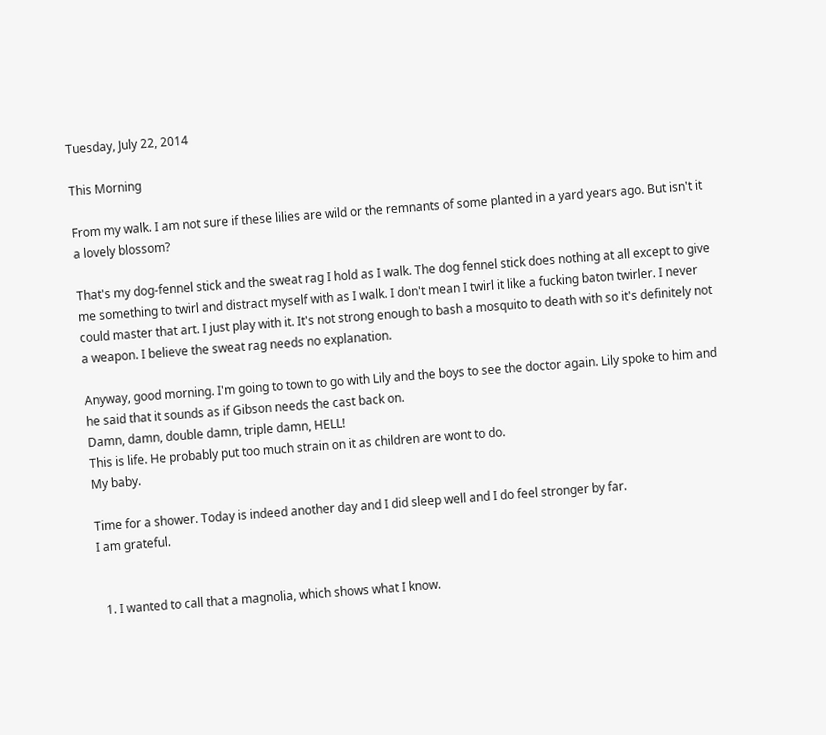Tuesday, July 22, 2014

This Morning

From my walk. I am not sure if these lilies are wild or the remnants of some planted in a yard years ago. But isn't it a lovely blossom?

That's my dog-fennel stick and the sweat rag I hold as I walk. The dog fennel stick does nothing at all except to give me something to twirl and distract myself with as I walk. I don't mean I twirl it like a fucking baton twirler. I never could master that art. I just play with it. It's not strong enough to bash a mosquito to death with so it's definitely not a weapon. I believe the sweat rag needs no explanation.

Anyway, good morning. I'm going to town to go with Lily and the boys to see the doctor again. Lily spoke to him and he said that it sounds as if Gibson needs the cast back on.
Damn, damn, double damn, triple damn, HELL!
This is life. He probably put too much strain on it as children are wont to do.
My baby.

Time for a shower. Today is indeed another day and I did sleep well and I do feel stronger by far.
I am grateful.


  1. I wanted to call that a magnolia, which shows what I know.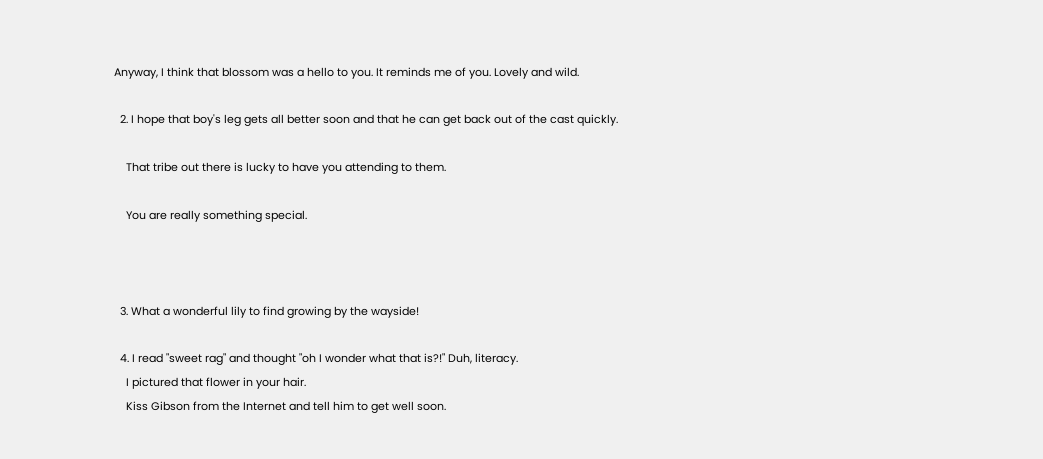Anyway, I think that blossom was a hello to you. It reminds me of you. Lovely and wild.

  2. I hope that boy's leg gets all better soon and that he can get back out of the cast quickly.

    That tribe out there is lucky to have you attending to them.

    You are really something special.



  3. What a wonderful lily to find growing by the wayside!

  4. I read "sweet rag" and thought "oh I wonder what that is?!" Duh, literacy.
    I pictured that flower in your hair.
    Kiss Gibson from the Internet and tell him to get well soon.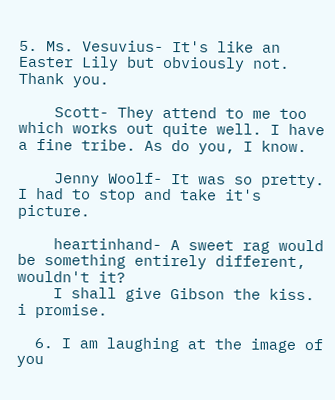5. Ms. Vesuvius- It's like an Easter Lily but obviously not. Thank you.

    Scott- They attend to me too which works out quite well. I have a fine tribe. As do you, I know.

    Jenny Woolf- It was so pretty. I had to stop and take it's picture.

    heartinhand- A sweet rag would be something entirely different, wouldn't it?
    I shall give Gibson the kiss. i promise.

  6. I am laughing at the image of you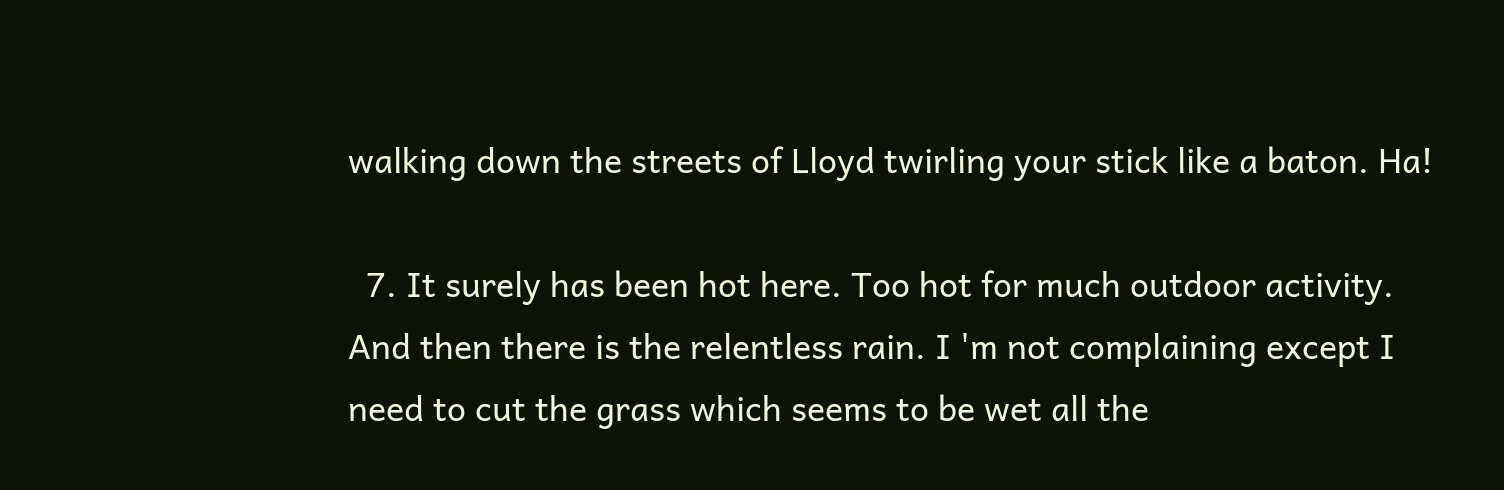walking down the streets of Lloyd twirling your stick like a baton. Ha!

  7. It surely has been hot here. Too hot for much outdoor activity. And then there is the relentless rain. I 'm not complaining except I need to cut the grass which seems to be wet all the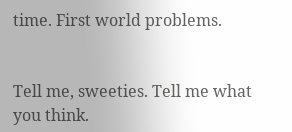time. First world problems.


Tell me, sweeties. Tell me what you think.